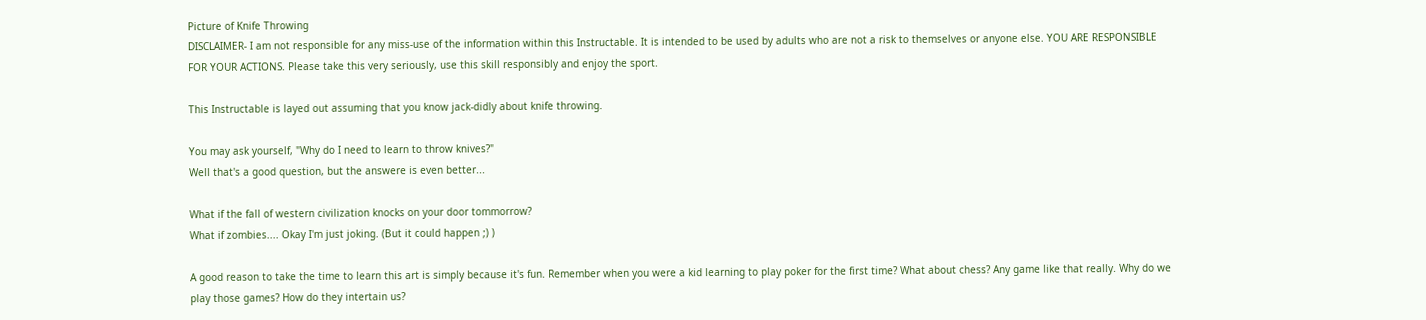Picture of Knife Throwing
DISCLAIMER- I am not responsible for any miss-use of the information within this Instructable. It is intended to be used by adults who are not a risk to themselves or anyone else. YOU ARE RESPONSIBLE FOR YOUR ACTIONS. Please take this very seriously, use this skill responsibly and enjoy the sport.

This Instructable is layed out assuming that you know jack-didly about knife throwing.

You may ask yourself, "Why do I need to learn to throw knives?"
Well that's a good question, but the answere is even better...

What if the fall of western civilization knocks on your door tommorrow?
What if zombies.... Okay I'm just joking. (But it could happen ;) )

A good reason to take the time to learn this art is simply because it's fun. Remember when you were a kid learning to play poker for the first time? What about chess? Any game like that really. Why do we play those games? How do they intertain us?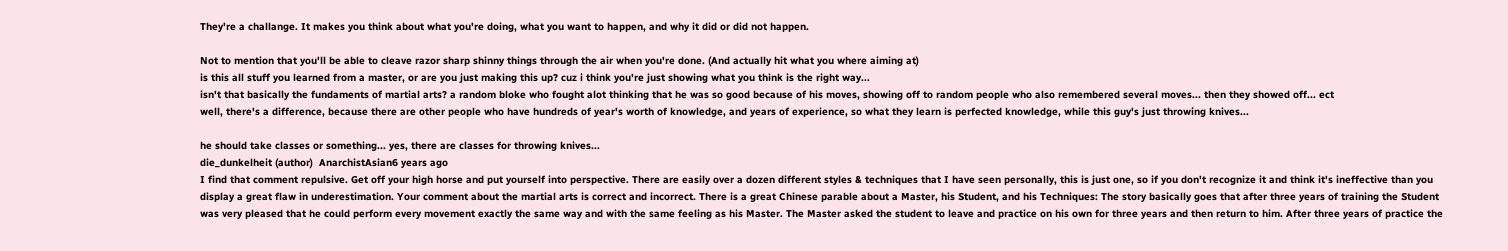They're a challange. It makes you think about what you're doing, what you want to happen, and why it did or did not happen.

Not to mention that you'll be able to cleave razor sharp shinny things through the air when you're done. (And actually hit what you where aiming at)
is this all stuff you learned from a master, or are you just making this up? cuz i think you're just showing what you think is the right way...
isn't that basically the fundaments of martial arts? a random bloke who fought alot thinking that he was so good because of his moves, showing off to random people who also remembered several moves... then they showed off... ect
well, there's a difference, because there are other people who have hundreds of year's worth of knowledge, and years of experience, so what they learn is perfected knowledge, while this guy's just throwing knives...

he should take classes or something... yes, there are classes for throwing knives...
die_dunkelheit (author)  AnarchistAsian6 years ago
I find that comment repulsive. Get off your high horse and put yourself into perspective. There are easily over a dozen different styles & techniques that I have seen personally, this is just one, so if you don't recognize it and think it's ineffective than you display a great flaw in underestimation. Your comment about the martial arts is correct and incorrect. There is a great Chinese parable about a Master, his Student, and his Techniques: The story basically goes that after three years of training the Student was very pleased that he could perform every movement exactly the same way and with the same feeling as his Master. The Master asked the student to leave and practice on his own for three years and then return to him. After three years of practice the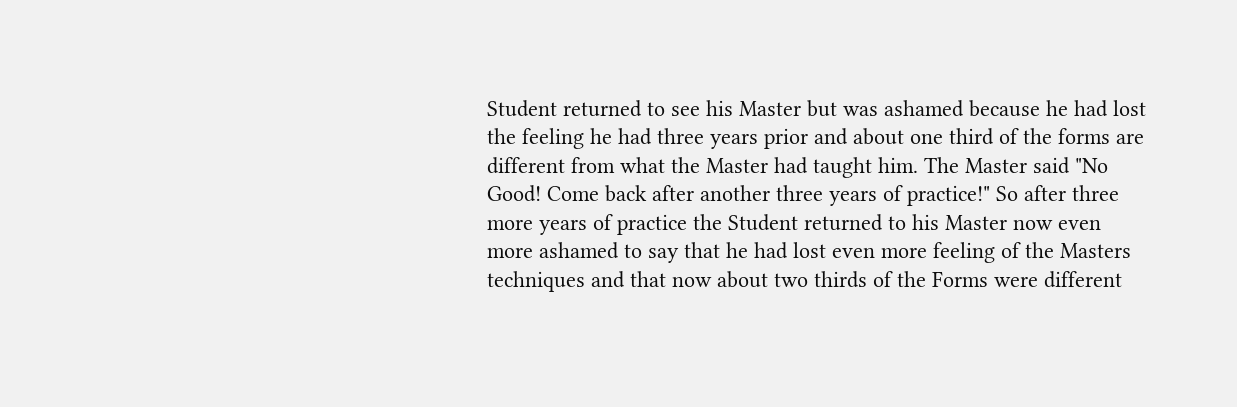Student returned to see his Master but was ashamed because he had lost the feeling he had three years prior and about one third of the forms are different from what the Master had taught him. The Master said "No Good! Come back after another three years of practice!" So after three more years of practice the Student returned to his Master now even more ashamed to say that he had lost even more feeling of the Masters techniques and that now about two thirds of the Forms were different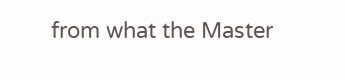from what the Master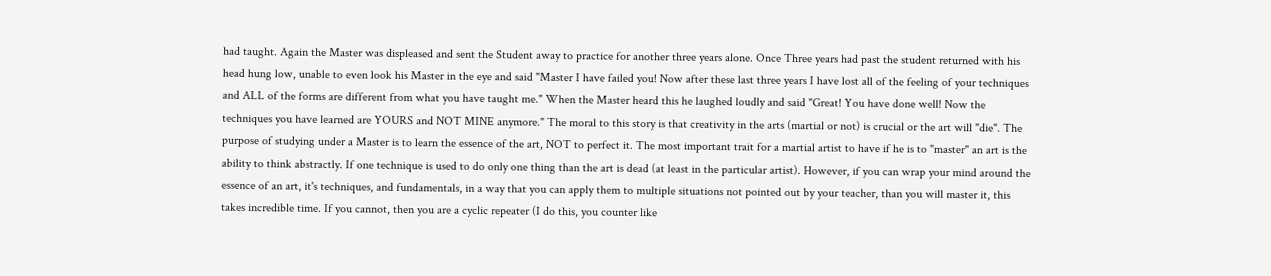had taught. Again the Master was displeased and sent the Student away to practice for another three years alone. Once Three years had past the student returned with his head hung low, unable to even look his Master in the eye and said "Master I have failed you! Now after these last three years I have lost all of the feeling of your techniques and ALL of the forms are different from what you have taught me." When the Master heard this he laughed loudly and said "Great! You have done well! Now the techniques you have learned are YOURS and NOT MINE anymore." The moral to this story is that creativity in the arts (martial or not) is crucial or the art will "die". The purpose of studying under a Master is to learn the essence of the art, NOT to perfect it. The most important trait for a martial artist to have if he is to "master" an art is the ability to think abstractly. If one technique is used to do only one thing than the art is dead (at least in the particular artist). However, if you can wrap your mind around the essence of an art, it's techniques, and fundamentals, in a way that you can apply them to multiple situations not pointed out by your teacher, than you will master it, this takes incredible time. If you cannot, then you are a cyclic repeater (I do this, you counter like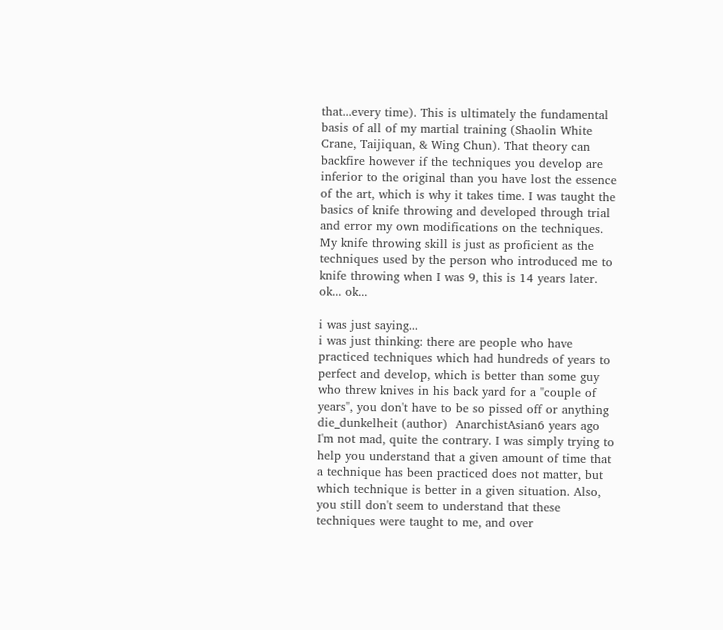that...every time). This is ultimately the fundamental basis of all of my martial training (Shaolin White Crane, Taijiquan, & Wing Chun). That theory can backfire however if the techniques you develop are inferior to the original than you have lost the essence of the art, which is why it takes time. I was taught the basics of knife throwing and developed through trial and error my own modifications on the techniques. My knife throwing skill is just as proficient as the techniques used by the person who introduced me to knife throwing when I was 9, this is 14 years later.
ok... ok...

i was just saying...
i was just thinking: there are people who have practiced techniques which had hundreds of years to perfect and develop, which is better than some guy who threw knives in his back yard for a "couple of years", you don't have to be so pissed off or anything
die_dunkelheit (author)  AnarchistAsian6 years ago
I'm not mad, quite the contrary. I was simply trying to help you understand that a given amount of time that a technique has been practiced does not matter, but which technique is better in a given situation. Also, you still don't seem to understand that these techniques were taught to me, and over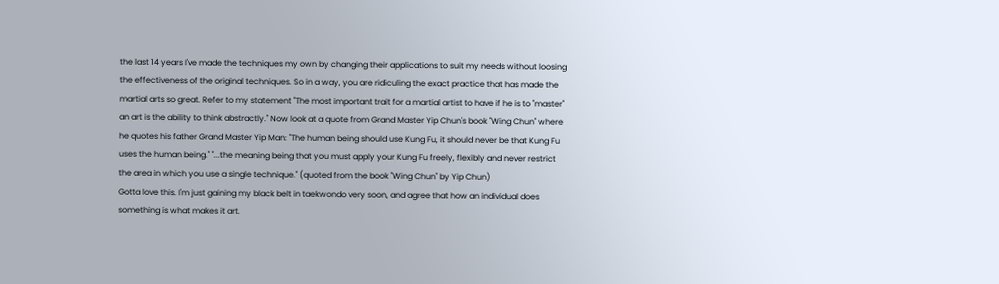the last 14 years I've made the techniques my own by changing their applications to suit my needs without loosing the effectiveness of the original techniques. So in a way, you are ridiculing the exact practice that has made the martial arts so great. Refer to my statement "The most important trait for a martial artist to have if he is to "master" an art is the ability to think abstractly." Now look at a quote from Grand Master Yip Chun's book "Wing Chun" where he quotes his father Grand Master Yip Man: "The human being should use Kung Fu, it should never be that Kung Fu uses the human being." "...the meaning being that you must apply your Kung Fu freely, flexibly and never restrict the area in which you use a single technique." (quoted from the book "Wing Chun" by Yip Chun)
Gotta love this. I'm just gaining my black belt in taekwondo very soon, and agree that how an individual does something is what makes it art.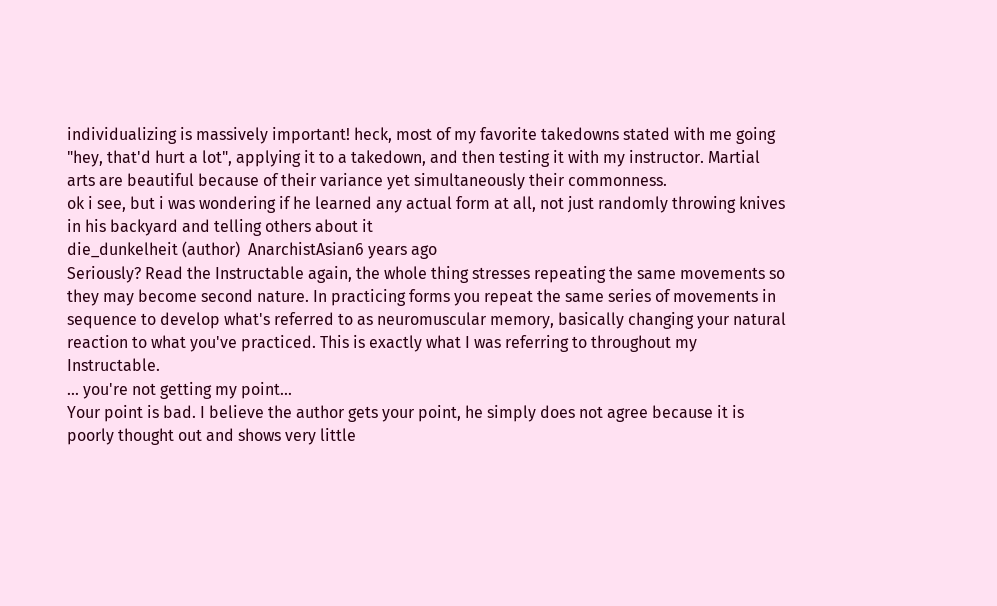individualizing is massively important! heck, most of my favorite takedowns stated with me going "hey, that'd hurt a lot", applying it to a takedown, and then testing it with my instructor. Martial arts are beautiful because of their variance yet simultaneously their commonness.
ok i see, but i was wondering if he learned any actual form at all, not just randomly throwing knives in his backyard and telling others about it
die_dunkelheit (author)  AnarchistAsian6 years ago
Seriously? Read the Instructable again, the whole thing stresses repeating the same movements so they may become second nature. In practicing forms you repeat the same series of movements in sequence to develop what's referred to as neuromuscular memory, basically changing your natural reaction to what you've practiced. This is exactly what I was referring to throughout my Instructable.
... you're not getting my point...
Your point is bad. I believe the author gets your point, he simply does not agree because it is poorly thought out and shows very little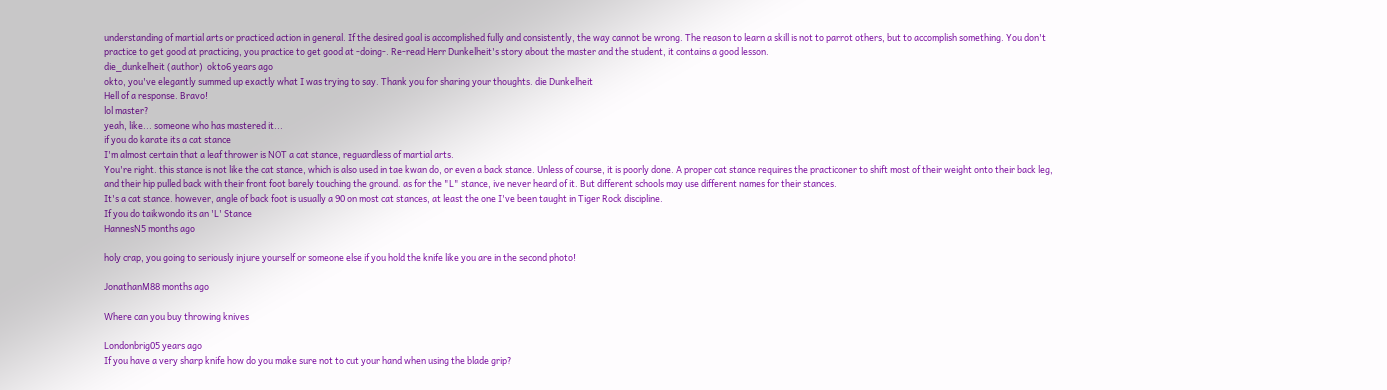understanding of martial arts or practiced action in general. If the desired goal is accomplished fully and consistently, the way cannot be wrong. The reason to learn a skill is not to parrot others, but to accomplish something. You don't practice to get good at practicing, you practice to get good at -doing-. Re-read Herr Dunkelheit's story about the master and the student, it contains a good lesson.
die_dunkelheit (author)  okto6 years ago
okto, you've elegantly summed up exactly what I was trying to say. Thank you for sharing your thoughts. die Dunkelheit
Hell of a response. Bravo!
lol master?
yeah, like... someone who has mastered it...
if you do karate its a cat stance
I'm almost certain that a leaf thrower is NOT a cat stance, reguardless of martial arts.
You're right. this stance is not like the cat stance, which is also used in tae kwan do, or even a back stance. Unless of course, it is poorly done. A proper cat stance requires the practiconer to shift most of their weight onto their back leg, and their hip pulled back with their front foot barely touching the ground. as for the "L" stance, ive never heard of it. But different schools may use different names for their stances.
It's a cat stance. however, angle of back foot is usually a 90 on most cat stances, at least the one I've been taught in Tiger Rock discipline.
If you do taikwondo its an 'L' Stance
HannesN5 months ago

holy crap, you going to seriously injure yourself or someone else if you hold the knife like you are in the second photo!

JonathanM88 months ago

Where can you buy throwing knives

Londonbrig05 years ago
If you have a very sharp knife how do you make sure not to cut your hand when using the blade grip?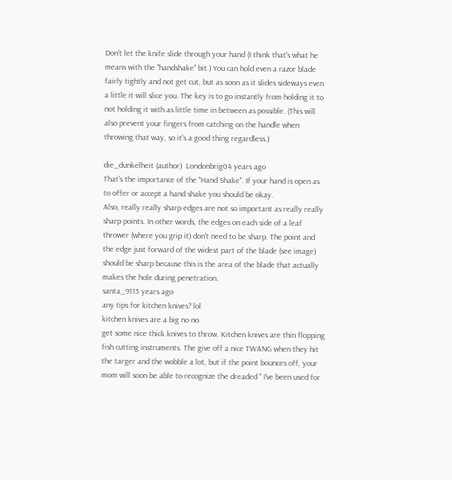Don't let the knife slide through your hand (I think that's what he means with the "handshake" bit.) You can hold even a razor blade fairly tightly and not get cut, but as soon as it slides sideways even a little it will slice you. The key is to go instantly from holding it to not holding it with as little time in between as possible. (This will also prevent your fingers from catching on the handle when throwing that way, so it's a good thing regardless.)

die_dunkelheit (author)  Londonbrig04 years ago
That's the importance of the "Hand Shake". If your hand is open as to offer or accept a hand shake you should be okay.
Also, really really sharp edges are not so important as really really sharp points. In other words, the edges on each side of a leaf thrower (where you grip it) don't need to be sharp. The point and the edge just forward of the widest part of the blade (see image) should be sharp because this is the area of the blade that actually makes the hole during penetration.
santa_9115 years ago
any tips for kitchen knives? lol
kitchen knives are a big no no.
get some nice thick knives to throw. Kitchen knives are thin flopping fish cutting instruments. The give off a nice TWANG when they hit the targer and the wobble a lot, but if the point bounces off, your mom will soon be able to recognize the dreaded " I've been used for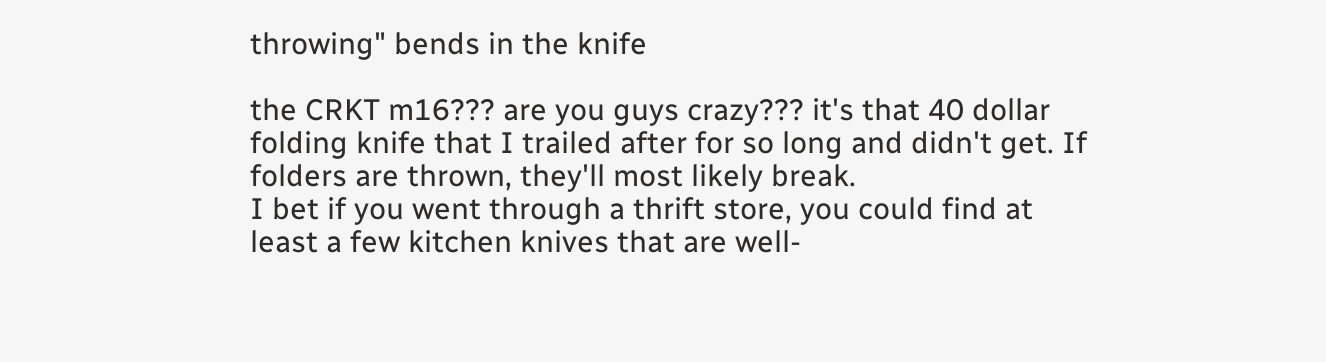throwing" bends in the knife

the CRKT m16??? are you guys crazy??? it's that 40 dollar folding knife that I trailed after for so long and didn't get. If folders are thrown, they'll most likely break.
I bet if you went through a thrift store, you could find at least a few kitchen knives that are well-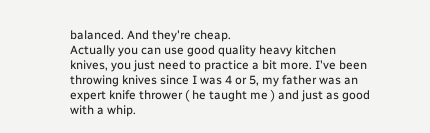balanced. And they're cheap.
Actually you can use good quality heavy kitchen knives, you just need to practice a bit more. I've been throwing knives since I was 4 or 5, my father was an expert knife thrower ( he taught me ) and just as good with a whip.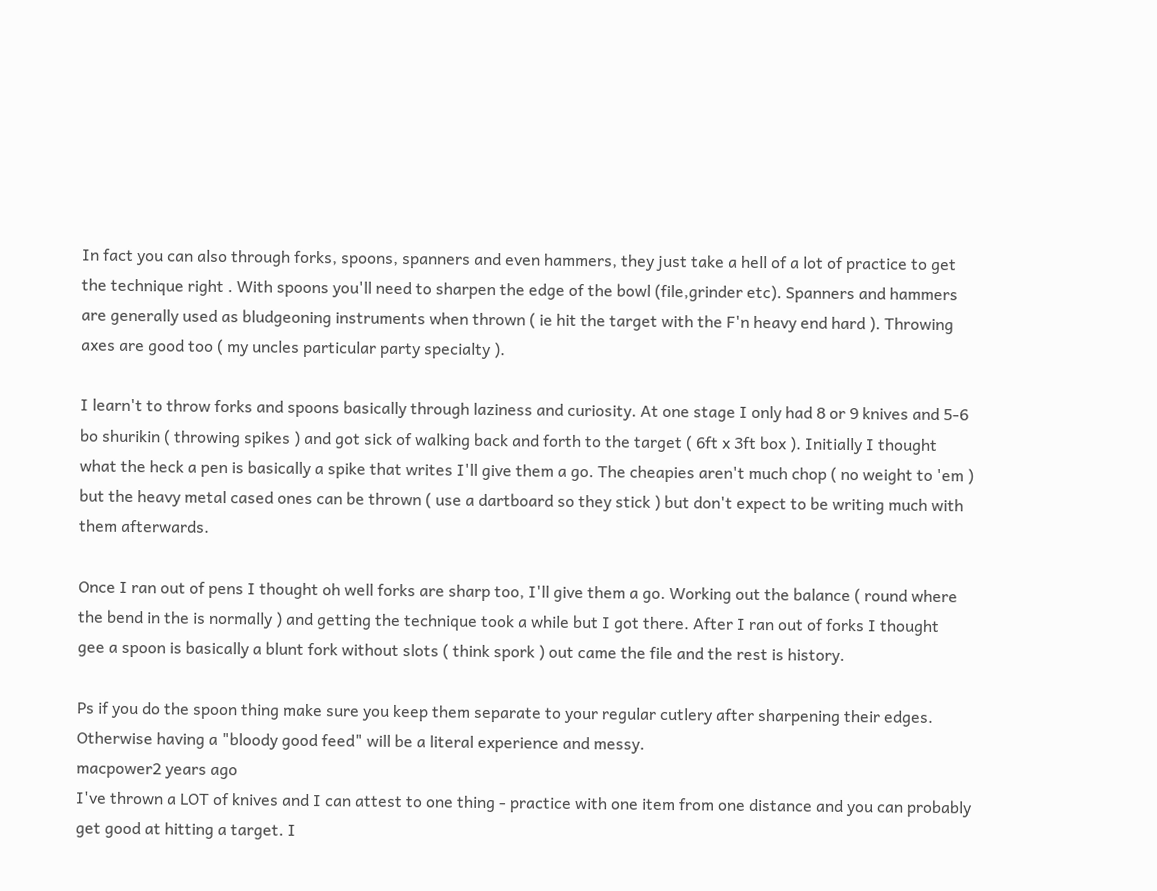In fact you can also through forks, spoons, spanners and even hammers, they just take a hell of a lot of practice to get the technique right . With spoons you'll need to sharpen the edge of the bowl (file,grinder etc). Spanners and hammers are generally used as bludgeoning instruments when thrown ( ie hit the target with the F'n heavy end hard ). Throwing axes are good too ( my uncles particular party specialty ).

I learn't to throw forks and spoons basically through laziness and curiosity. At one stage I only had 8 or 9 knives and 5-6 bo shurikin ( throwing spikes ) and got sick of walking back and forth to the target ( 6ft x 3ft box ). Initially I thought what the heck a pen is basically a spike that writes I'll give them a go. The cheapies aren't much chop ( no weight to 'em ) but the heavy metal cased ones can be thrown ( use a dartboard so they stick ) but don't expect to be writing much with them afterwards.

Once I ran out of pens I thought oh well forks are sharp too, I'll give them a go. Working out the balance ( round where the bend in the is normally ) and getting the technique took a while but I got there. After I ran out of forks I thought
gee a spoon is basically a blunt fork without slots ( think spork ) out came the file and the rest is history.

Ps if you do the spoon thing make sure you keep them separate to your regular cutlery after sharpening their edges. Otherwise having a "bloody good feed" will be a literal experience and messy.
macpower2 years ago
I've thrown a LOT of knives and I can attest to one thing - practice with one item from one distance and you can probably get good at hitting a target. I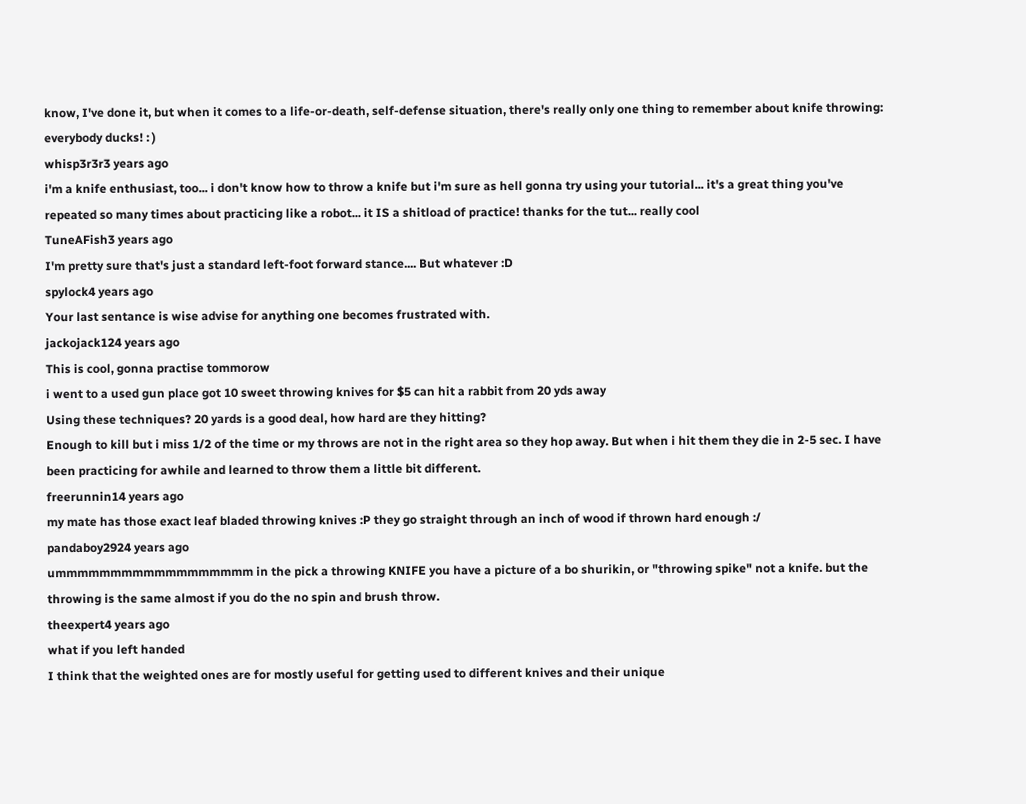know, I've done it, but when it comes to a life-or-death, self-defense situation, there's really only one thing to remember about knife throwing: everybody ducks! : )
whisp3r3r3 years ago
i'm a knife enthusiast, too... i don't know how to throw a knife but i'm sure as hell gonna try using your tutorial... it's a great thing you've repeated so many times about practicing like a robot... it IS a shitload of practice! thanks for the tut... really cool
TuneAFish3 years ago
I'm pretty sure that's just a standard left-foot forward stance.... But whatever :D
spylock4 years ago
Your last sentance is wise advise for anything one becomes frustrated with.
jackojack124 years ago
This is cool, gonna practise tommorow
i went to a used gun place got 10 sweet throwing knives for $5 can hit a rabbit from 20 yds away
Using these techniques? 20 yards is a good deal, how hard are they hitting?
Enough to kill but i miss 1/2 of the time or my throws are not in the right area so they hop away. But when i hit them they die in 2-5 sec. I have been practicing for awhile and learned to throw them a little bit different.
freerunnin14 years ago
my mate has those exact leaf bladed throwing knives :P they go straight through an inch of wood if thrown hard enough :/
pandaboy2924 years ago
ummmmmmmmmmmmmmmmmm in the pick a throwing KNIFE you have a picture of a bo shurikin, or "throwing spike" not a knife. but the throwing is the same almost if you do the no spin and brush throw.
theexpert4 years ago
what if you left handed
I think that the weighted ones are for mostly useful for getting used to different knives and their unique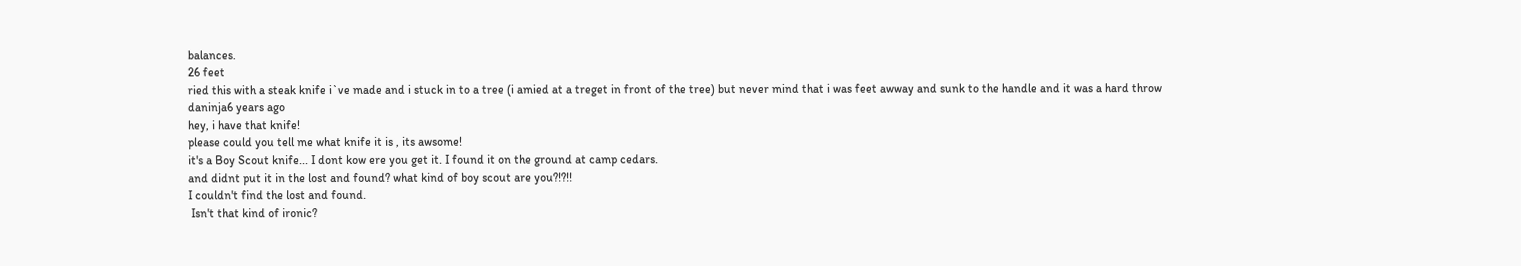balances.
26 feet
ried this with a steak knife i`ve made and i stuck in to a tree (i amied at a treget in front of the tree) but never mind that i was feet awway and sunk to the handle and it was a hard throw
daninja6 years ago
hey, i have that knife!
please could you tell me what knife it is , its awsome!
it's a Boy Scout knife... I dont kow ere you get it. I found it on the ground at camp cedars.
and didnt put it in the lost and found? what kind of boy scout are you?!?!!
I couldn't find the lost and found.
 Isn't that kind of ironic?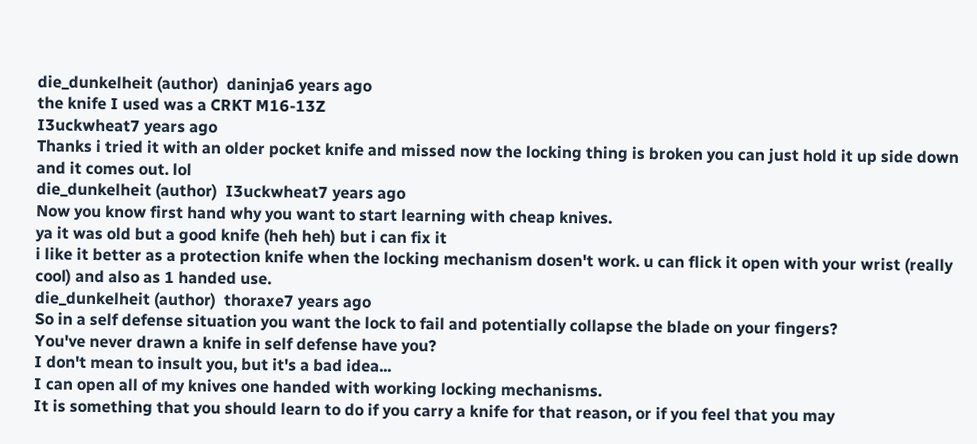die_dunkelheit (author)  daninja6 years ago
the knife I used was a CRKT M16-13Z
I3uckwheat7 years ago
Thanks i tried it with an older pocket knife and missed now the locking thing is broken you can just hold it up side down and it comes out. lol
die_dunkelheit (author)  I3uckwheat7 years ago
Now you know first hand why you want to start learning with cheap knives.
ya it was old but a good knife (heh heh) but i can fix it
i like it better as a protection knife when the locking mechanism dosen't work. u can flick it open with your wrist (really cool) and also as 1 handed use.
die_dunkelheit (author)  thoraxe7 years ago
So in a self defense situation you want the lock to fail and potentially collapse the blade on your fingers?
You've never drawn a knife in self defense have you?
I don't mean to insult you, but it's a bad idea...
I can open all of my knives one handed with working locking mechanisms.
It is something that you should learn to do if you carry a knife for that reason, or if you feel that you may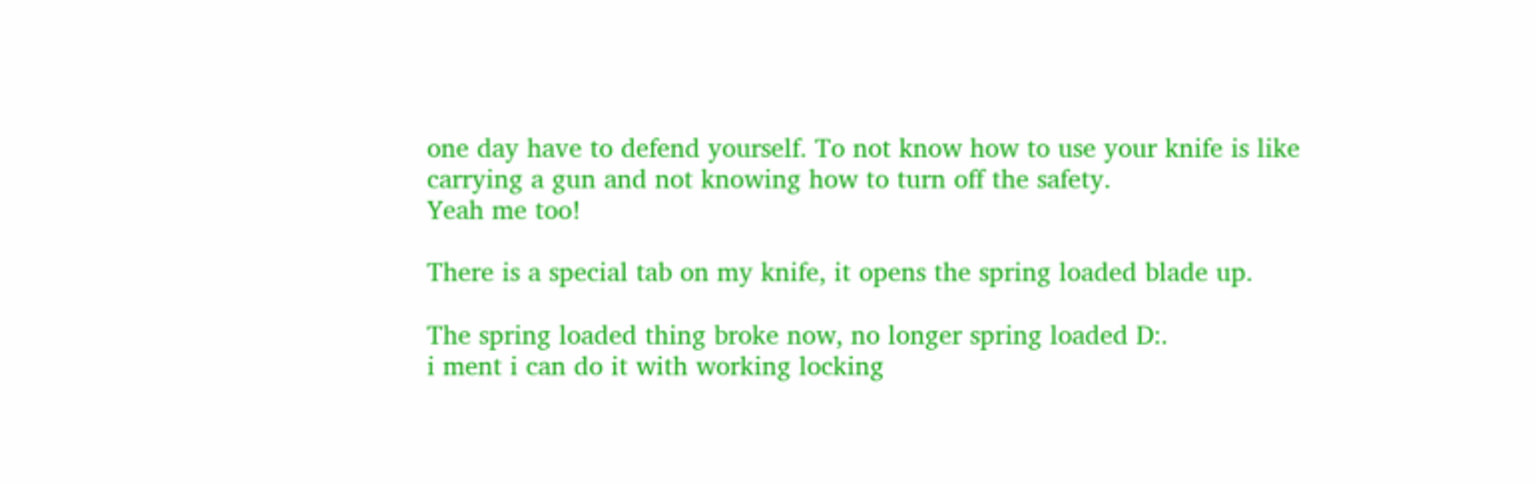one day have to defend yourself. To not know how to use your knife is like carrying a gun and not knowing how to turn off the safety.
Yeah me too!

There is a special tab on my knife, it opens the spring loaded blade up.

The spring loaded thing broke now, no longer spring loaded D:.
i ment i can do it with working locking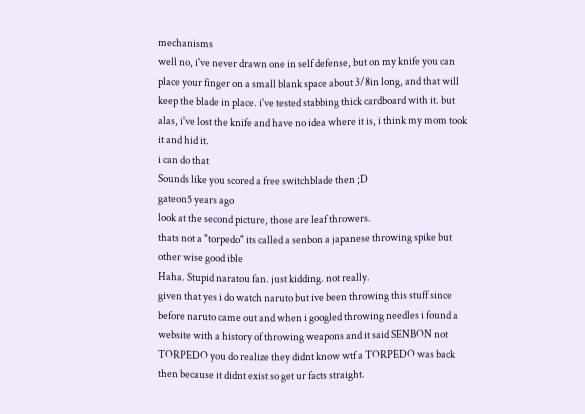mechanisms
well no, i've never drawn one in self defense, but on my knife you can place your finger on a small blank space about 3/8in long, and that will keep the blade in place. i've tested stabbing thick cardboard with it. but alas, i've lost the knife and have no idea where it is, i think my mom took it and hid it.
i can do that
Sounds like you scored a free switchblade then ;D
gateon5 years ago
look at the second picture, those are leaf throwers.
thats not a "torpedo" its called a senbon a japanese throwing spike but other wise good ible
Haha. Stupid naratou fan. just kidding. not really.
given that yes i do watch naruto but ive been throwing this stuff since before naruto came out and when i googled throwing needles i found a website with a history of throwing weapons and it said SENBON not TORPEDO you do realize they didnt know wtf a TORPEDO was back then because it didnt exist so get ur facts straight.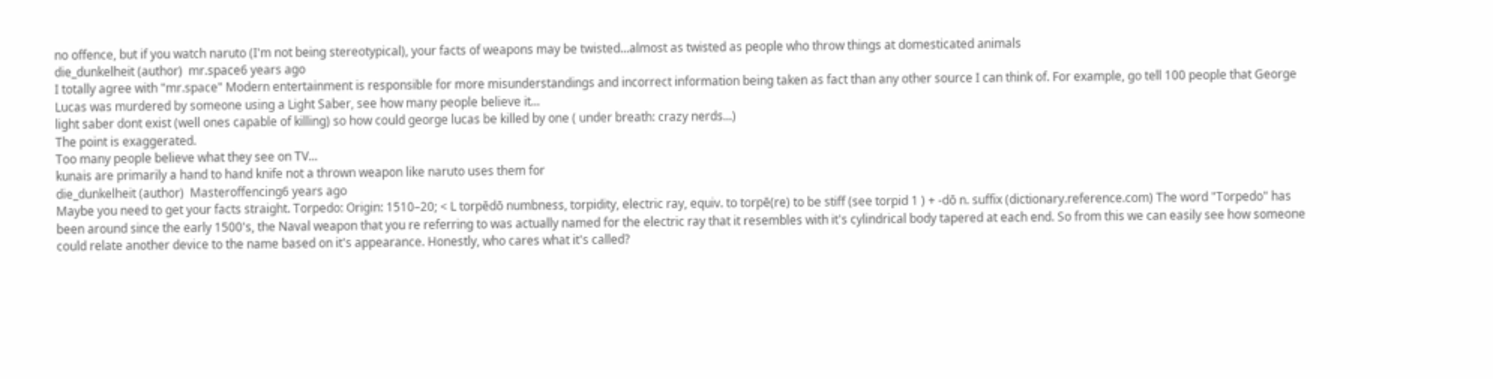no offence, but if you watch naruto (I'm not being stereotypical), your facts of weapons may be twisted...almost as twisted as people who throw things at domesticated animals
die_dunkelheit (author)  mr.space6 years ago
I totally agree with "mr.space" Modern entertainment is responsible for more misunderstandings and incorrect information being taken as fact than any other source I can think of. For example, go tell 100 people that George Lucas was murdered by someone using a Light Saber, see how many people believe it...
light saber dont exist (well ones capable of killing) so how could george lucas be killed by one ( under breath: crazy nerds...)
The point is exaggerated.
Too many people believe what they see on TV...
kunais are primarily a hand to hand knife not a thrown weapon like naruto uses them for
die_dunkelheit (author)  Masteroffencing6 years ago
Maybe you need to get your facts straight. Torpedo: Origin: 1510–20; < L torpēdō numbness, torpidity, electric ray, equiv. to torpē(re) to be stiff (see torpid 1 ) + -dō n. suffix (dictionary.reference.com) The word "Torpedo" has been around since the early 1500's, the Naval weapon that you re referring to was actually named for the electric ray that it resembles with it's cylindrical body tapered at each end. So from this we can easily see how someone could relate another device to the name based on it's appearance. Honestly, who cares what it's called?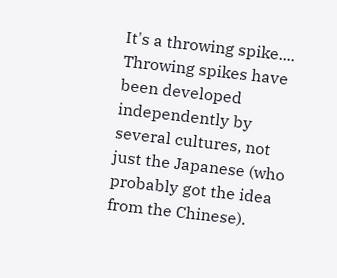It's a throwing spike.... Throwing spikes have been developed independently by several cultures, not just the Japanese (who probably got the idea from the Chinese).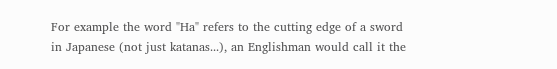For example the word "Ha" refers to the cutting edge of a sword in Japanese (not just katanas...), an Englishman would call it the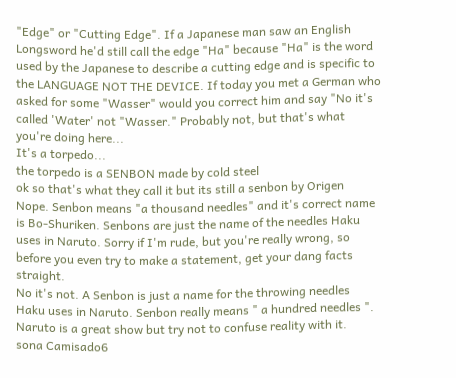"Edge" or "Cutting Edge". If a Japanese man saw an English Longsword he'd still call the edge "Ha" because "Ha" is the word used by the Japanese to describe a cutting edge and is specific to the LANGUAGE NOT THE DEVICE. If today you met a German who asked for some "Wasser" would you correct him and say "No it's called 'Water' not "Wasser." Probably not, but that's what you're doing here...
It's a torpedo...
the torpedo is a SENBON made by cold steel
ok so that's what they call it but its still a senbon by Origen
Nope. Senbon means "a thousand needles" and it's correct name is Bo-Shuriken. Senbons are just the name of the needles Haku uses in Naruto. Sorry if I'm rude, but you're really wrong, so before you even try to make a statement, get your dang facts straight.
No it's not. A Senbon is just a name for the throwing needles Haku uses in Naruto. Senbon really means " a hundred needles ". Naruto is a great show but try not to confuse reality with it.
sona Camisado6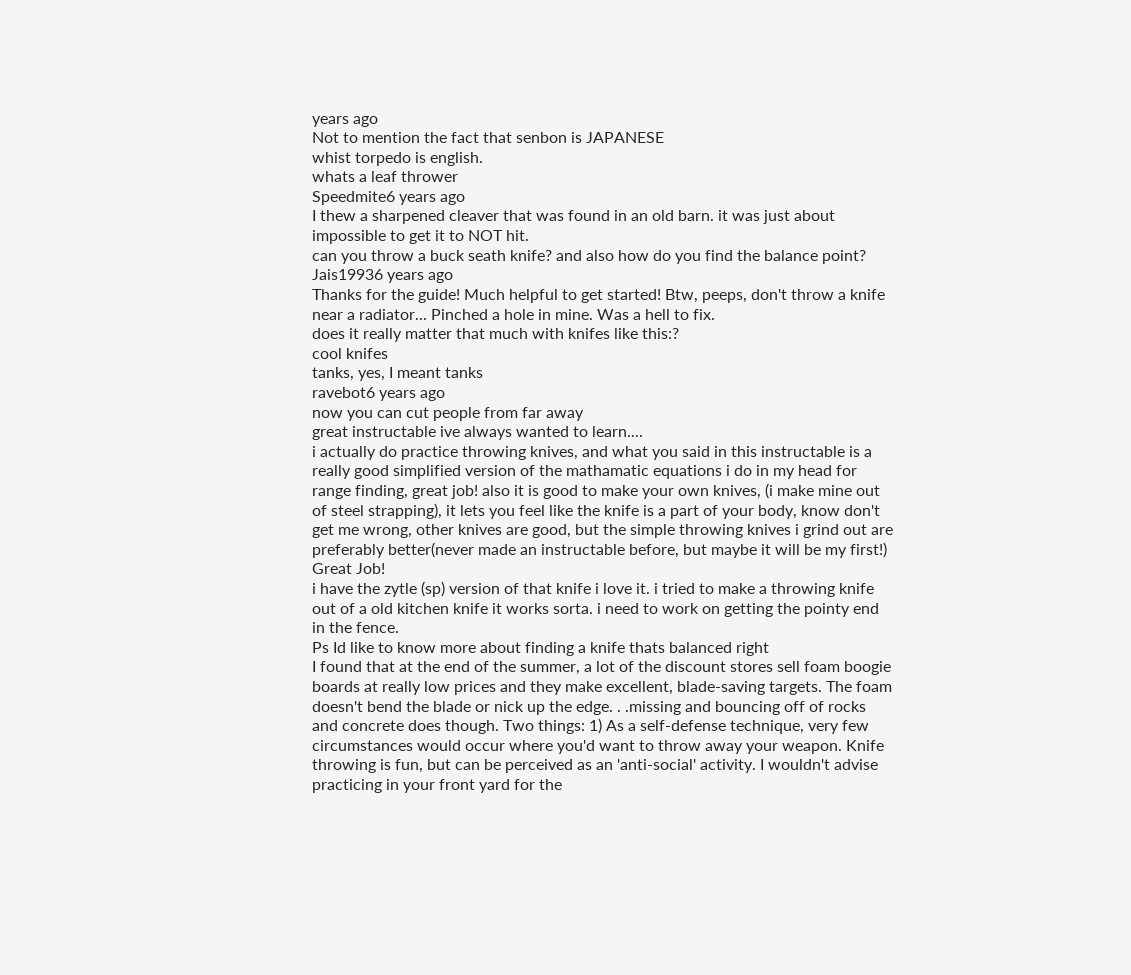years ago
Not to mention the fact that senbon is JAPANESE
whist torpedo is english.
whats a leaf thrower
Speedmite6 years ago
I thew a sharpened cleaver that was found in an old barn. it was just about impossible to get it to NOT hit.
can you throw a buck seath knife? and also how do you find the balance point?
Jais19936 years ago
Thanks for the guide! Much helpful to get started! Btw, peeps, don't throw a knife near a radiator... Pinched a hole in mine. Was a hell to fix.
does it really matter that much with knifes like this:?
cool knifes
tanks, yes, I meant tanks
ravebot6 years ago
now you can cut people from far away
great instructable ive always wanted to learn....
i actually do practice throwing knives, and what you said in this instructable is a really good simplified version of the mathamatic equations i do in my head for range finding, great job! also it is good to make your own knives, (i make mine out of steel strapping), it lets you feel like the knife is a part of your body, know don't get me wrong, other knives are good, but the simple throwing knives i grind out are preferably better(never made an instructable before, but maybe it will be my first!) Great Job!
i have the zytle (sp) version of that knife i love it. i tried to make a throwing knife out of a old kitchen knife it works sorta. i need to work on getting the pointy end in the fence.
Ps Id like to know more about finding a knife thats balanced right
I found that at the end of the summer, a lot of the discount stores sell foam boogie boards at really low prices and they make excellent, blade-saving targets. The foam doesn't bend the blade or nick up the edge. . .missing and bouncing off of rocks and concrete does though. Two things: 1) As a self-defense technique, very few circumstances would occur where you'd want to throw away your weapon. Knife throwing is fun, but can be perceived as an 'anti-social' activity. I wouldn't advise practicing in your front yard for the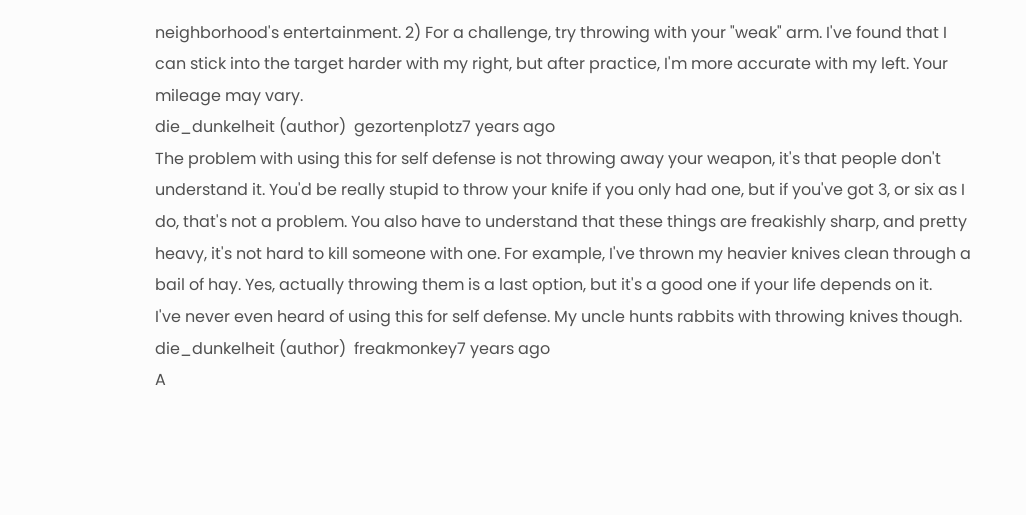neighborhood's entertainment. 2) For a challenge, try throwing with your "weak" arm. I've found that I can stick into the target harder with my right, but after practice, I'm more accurate with my left. Your mileage may vary.
die_dunkelheit (author)  gezortenplotz7 years ago
The problem with using this for self defense is not throwing away your weapon, it's that people don't understand it. You'd be really stupid to throw your knife if you only had one, but if you've got 3, or six as I do, that's not a problem. You also have to understand that these things are freakishly sharp, and pretty heavy, it's not hard to kill someone with one. For example, I've thrown my heavier knives clean through a bail of hay. Yes, actually throwing them is a last option, but it's a good one if your life depends on it.
I've never even heard of using this for self defense. My uncle hunts rabbits with throwing knives though.
die_dunkelheit (author)  freakmonkey7 years ago
A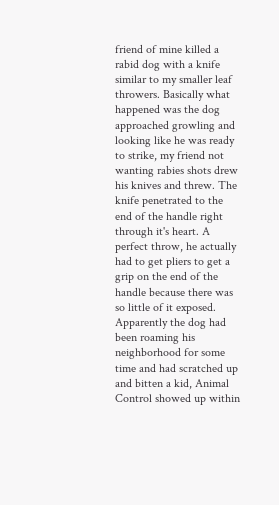friend of mine killed a rabid dog with a knife similar to my smaller leaf throwers. Basically what happened was the dog approached growling and looking like he was ready to strike, my friend not wanting rabies shots drew his knives and threw. The knife penetrated to the end of the handle right through it's heart. A perfect throw, he actually had to get pliers to get a grip on the end of the handle because there was so little of it exposed. Apparently the dog had been roaming his neighborhood for some time and had scratched up and bitten a kid, Animal Control showed up within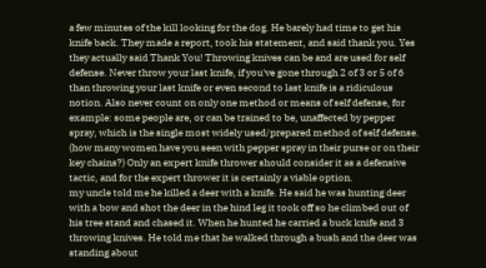a few minutes of the kill looking for the dog. He barely had time to get his knife back. They made a report, took his statement, and said thank you. Yes they actually said Thank You! Throwing knives can be and are used for self defense. Never throw your last knife, if you've gone through 2 of 3 or 5 of 6 than throwing your last knife or even second to last knife is a ridiculous notion. Also never count on only one method or means of self defense, for example: some people are, or can be trained to be, unaffected by pepper spray, which is the single most widely used/prepared method of self defense. (how many women have you seen with pepper spray in their purse or on their key chains?) Only an expert knife thrower should consider it as a defensive tactic, and for the expert thrower it is certainly a viable option.
my uncle told me he killed a deer with a knife. He said he was hunting deer with a bow and shot the deer in the hind leg it took off so he climbed out of his tree stand and chased it. When he hunted he carried a buck knife and 3 throwing knives. He told me that he walked through a bush and the deer was standing about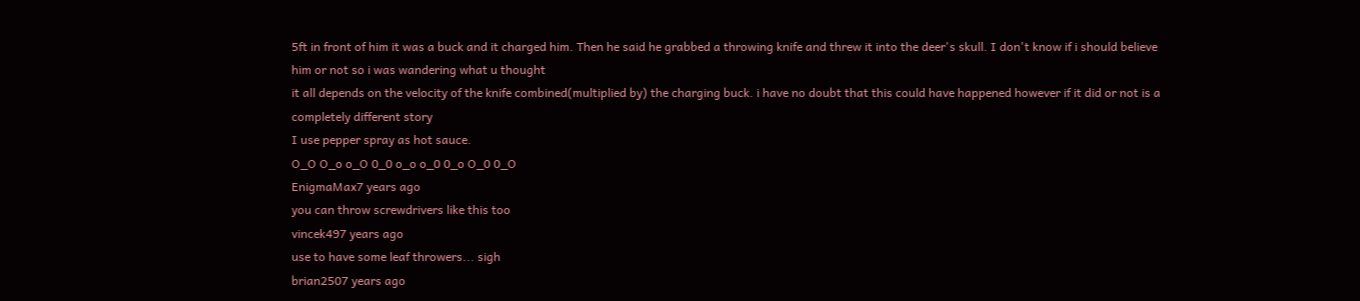5ft in front of him it was a buck and it charged him. Then he said he grabbed a throwing knife and threw it into the deer's skull. I don't know if i should believe him or not so i was wandering what u thought
it all depends on the velocity of the knife combined(multiplied by) the charging buck. i have no doubt that this could have happened however if it did or not is a completely different story
I use pepper spray as hot sauce.
O_O O_o o_O 0_0 o_o o_0 0_o O_0 0_O
EnigmaMax7 years ago
you can throw screwdrivers like this too
vincek497 years ago
use to have some leaf throwers... sigh
brian2507 years ago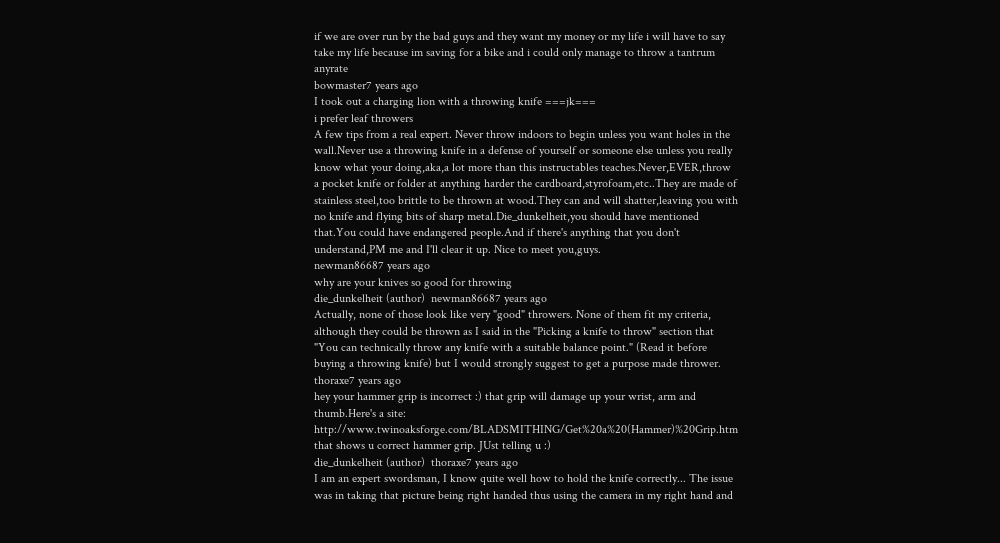if we are over run by the bad guys and they want my money or my life i will have to say take my life because im saving for a bike and i could only manage to throw a tantrum anyrate
bowmaster7 years ago
I took out a charging lion with a throwing knife ===jk===
i prefer leaf throwers
A few tips from a real expert. Never throw indoors to begin unless you want holes in the wall.Never use a throwing knife in a defense of yourself or someone else unless you really know what your doing,aka,a lot more than this instructables teaches.Never,EVER,throw a pocket knife or folder at anything harder the cardboard,styrofoam,etc..They are made of stainless steel,too brittle to be thrown at wood.They can and will shatter,leaving you with no knife and flying bits of sharp metal.Die_dunkelheit,you should have mentioned that.You could have endangered people.And if there's anything that you don't understand,PM me and I'll clear it up. Nice to meet you,guys.
newman86687 years ago
why are your knives so good for throwing
die_dunkelheit (author)  newman86687 years ago
Actually, none of those look like very "good" throwers. None of them fit my criteria, although they could be thrown as I said in the "Picking a knife to throw" section that "You can technically throw any knife with a suitable balance point." (Read it before buying a throwing knife) but I would strongly suggest to get a purpose made thrower.
thoraxe7 years ago
hey your hammer grip is incorrect :) that grip will damage up your wrist, arm and thumb.Here's a site: http://www.twinoaksforge.com/BLADSMITHING/Get%20a%20(Hammer)%20Grip.htm that shows u correct hammer grip. JUst telling u :)
die_dunkelheit (author)  thoraxe7 years ago
I am an expert swordsman, I know quite well how to hold the knife correctly... The issue was in taking that picture being right handed thus using the camera in my right hand and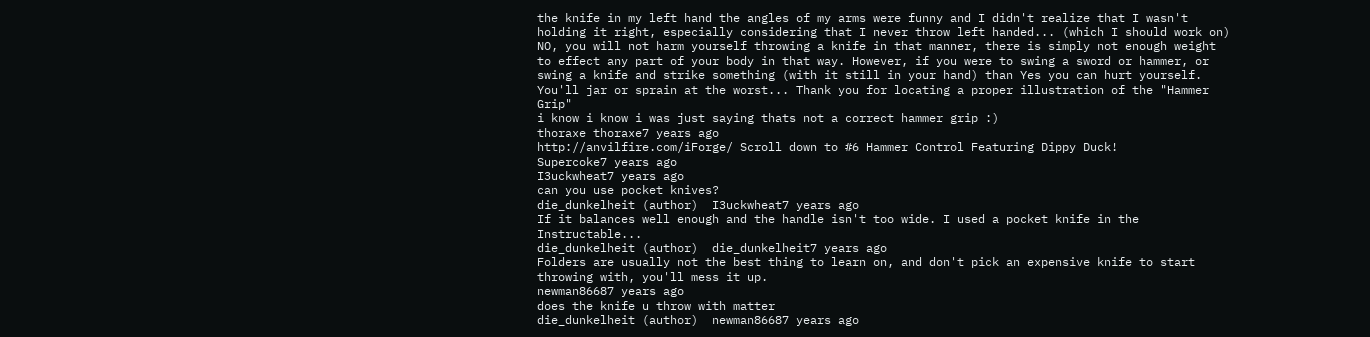the knife in my left hand the angles of my arms were funny and I didn't realize that I wasn't holding it right, especially considering that I never throw left handed... (which I should work on) NO, you will not harm yourself throwing a knife in that manner, there is simply not enough weight to effect any part of your body in that way. However, if you were to swing a sword or hammer, or swing a knife and strike something (with it still in your hand) than Yes you can hurt yourself. You'll jar or sprain at the worst... Thank you for locating a proper illustration of the "Hammer Grip"
i know i know i was just saying thats not a correct hammer grip :)
thoraxe thoraxe7 years ago
http://anvilfire.com/iForge/ Scroll down to #6 Hammer Control Featuring Dippy Duck!
Supercoke7 years ago
I3uckwheat7 years ago
can you use pocket knives?
die_dunkelheit (author)  I3uckwheat7 years ago
If it balances well enough and the handle isn't too wide. I used a pocket knife in the Instructable...
die_dunkelheit (author)  die_dunkelheit7 years ago
Folders are usually not the best thing to learn on, and don't pick an expensive knife to start throwing with, you'll mess it up.
newman86687 years ago
does the knife u throw with matter
die_dunkelheit (author)  newman86687 years ago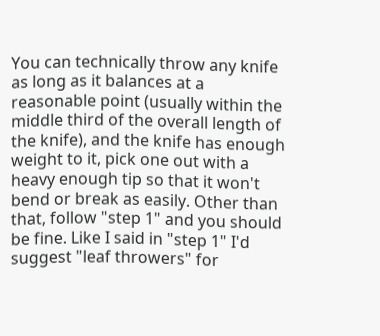You can technically throw any knife as long as it balances at a reasonable point (usually within the middle third of the overall length of the knife), and the knife has enough weight to it, pick one out with a heavy enough tip so that it won't bend or break as easily. Other than that, follow "step 1" and you should be fine. Like I said in "step 1" I'd suggest "leaf throwers" for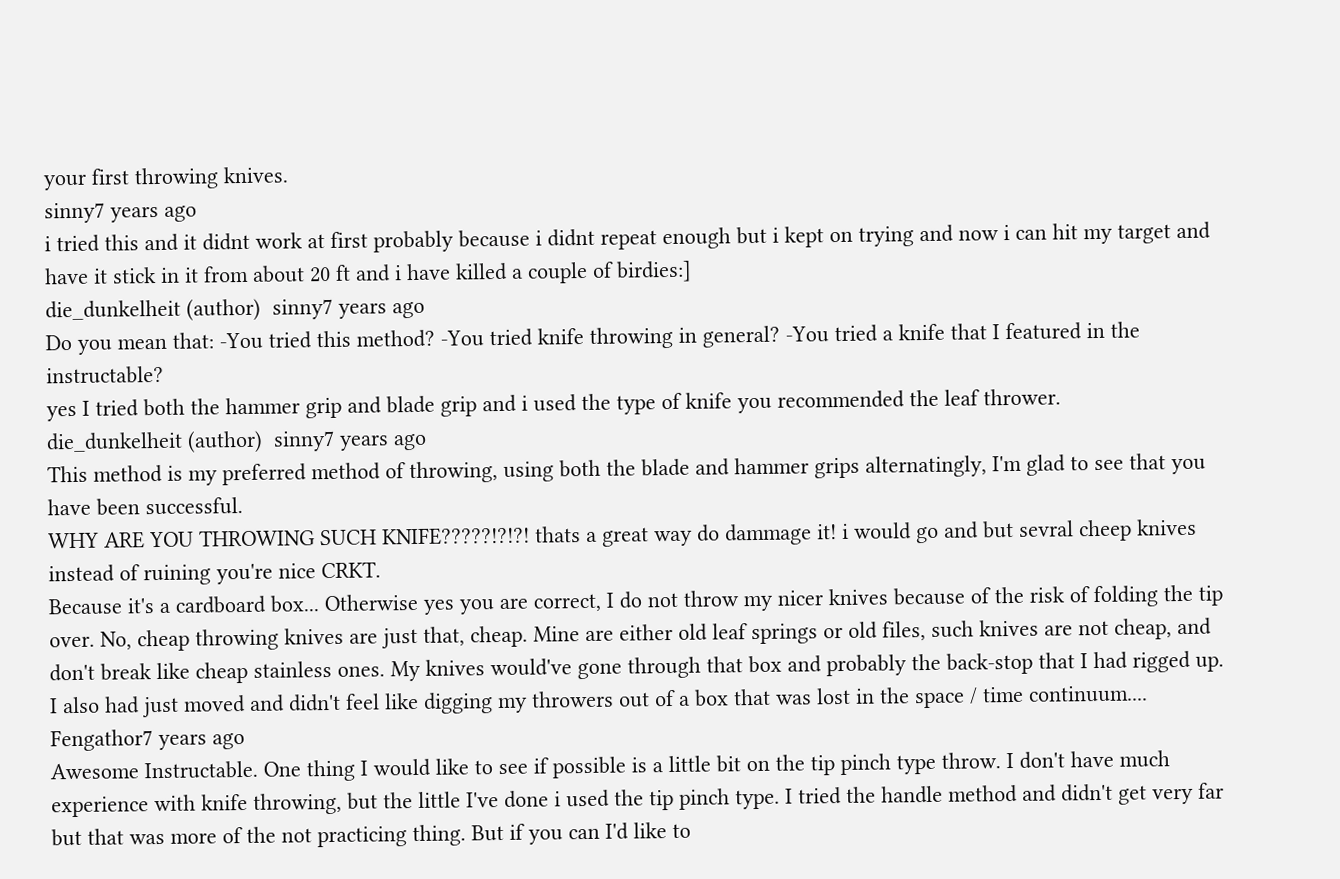your first throwing knives.
sinny7 years ago
i tried this and it didnt work at first probably because i didnt repeat enough but i kept on trying and now i can hit my target and have it stick in it from about 20 ft and i have killed a couple of birdies:]
die_dunkelheit (author)  sinny7 years ago
Do you mean that: -You tried this method? -You tried knife throwing in general? -You tried a knife that I featured in the instructable?
yes I tried both the hammer grip and blade grip and i used the type of knife you recommended the leaf thrower.
die_dunkelheit (author)  sinny7 years ago
This method is my preferred method of throwing, using both the blade and hammer grips alternatingly, I'm glad to see that you have been successful.
WHY ARE YOU THROWING SUCH KNIFE?????!?!?! thats a great way do dammage it! i would go and but sevral cheep knives instead of ruining you're nice CRKT.
Because it's a cardboard box... Otherwise yes you are correct, I do not throw my nicer knives because of the risk of folding the tip over. No, cheap throwing knives are just that, cheap. Mine are either old leaf springs or old files, such knives are not cheap, and don't break like cheap stainless ones. My knives would've gone through that box and probably the back-stop that I had rigged up. I also had just moved and didn't feel like digging my throwers out of a box that was lost in the space / time continuum....
Fengathor7 years ago
Awesome Instructable. One thing I would like to see if possible is a little bit on the tip pinch type throw. I don't have much experience with knife throwing, but the little I've done i used the tip pinch type. I tried the handle method and didn't get very far but that was more of the not practicing thing. But if you can I'd like to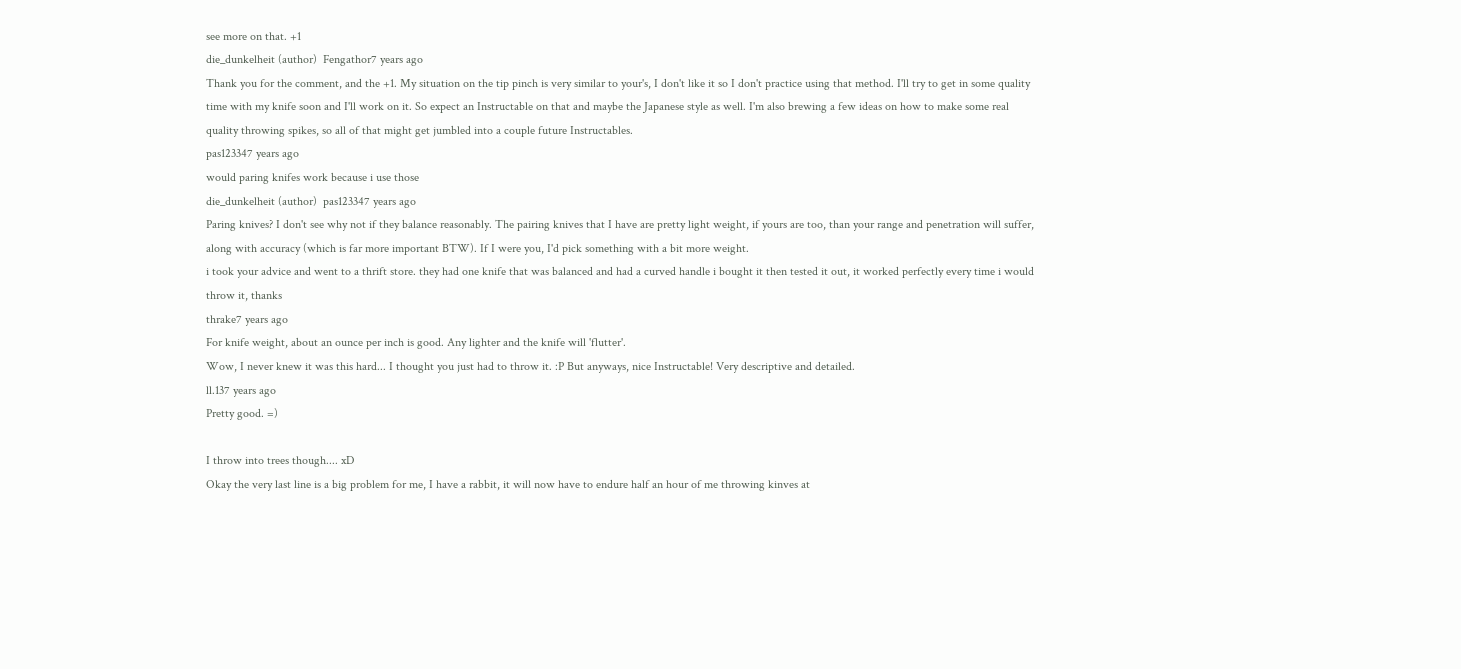see more on that. +1
die_dunkelheit (author)  Fengathor7 years ago
Thank you for the comment, and the +1. My situation on the tip pinch is very similar to your's, I don't like it so I don't practice using that method. I'll try to get in some quality time with my knife soon and I'll work on it. So expect an Instructable on that and maybe the Japanese style as well. I'm also brewing a few ideas on how to make some real quality throwing spikes, so all of that might get jumbled into a couple future Instructables.
pas123347 years ago
would paring knifes work because i use those
die_dunkelheit (author)  pas123347 years ago
Paring knives? I don't see why not if they balance reasonably. The pairing knives that I have are pretty light weight, if yours are too, than your range and penetration will suffer, along with accuracy (which is far more important BTW). If I were you, I'd pick something with a bit more weight.
i took your advice and went to a thrift store. they had one knife that was balanced and had a curved handle i bought it then tested it out, it worked perfectly every time i would throw it, thanks
thrake7 years ago
For knife weight, about an ounce per inch is good. Any lighter and the knife will 'flutter'.
Wow, I never knew it was this hard... I thought you just had to throw it. :P But anyways, nice Instructable! Very descriptive and detailed.
ll.137 years ago
Pretty good. =)

I throw into trees though.... xD
Okay the very last line is a big problem for me, I have a rabbit, it will now have to endure half an hour of me throwing kinves at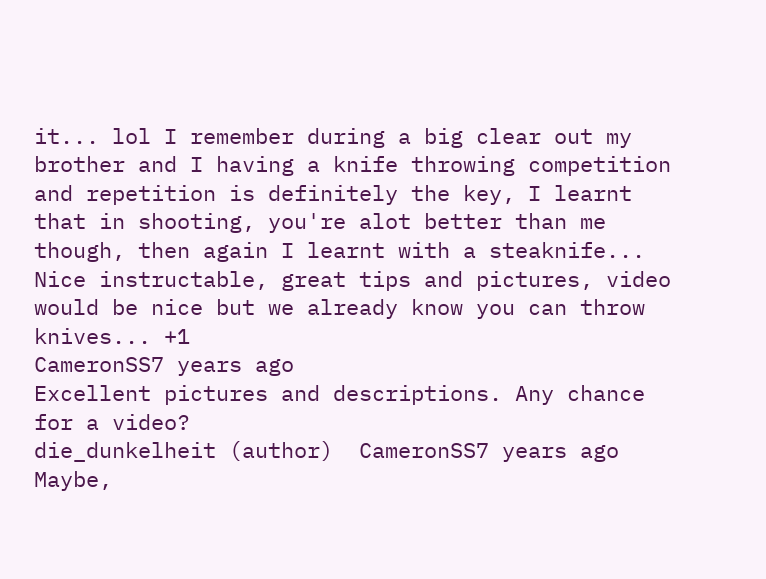it... lol I remember during a big clear out my brother and I having a knife throwing competition and repetition is definitely the key, I learnt that in shooting, you're alot better than me though, then again I learnt with a steaknife... Nice instructable, great tips and pictures, video would be nice but we already know you can throw knives... +1
CameronSS7 years ago
Excellent pictures and descriptions. Any chance for a video?
die_dunkelheit (author)  CameronSS7 years ago
Maybe,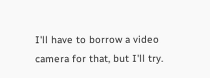I'll have to borrow a video camera for that, but I'll try.